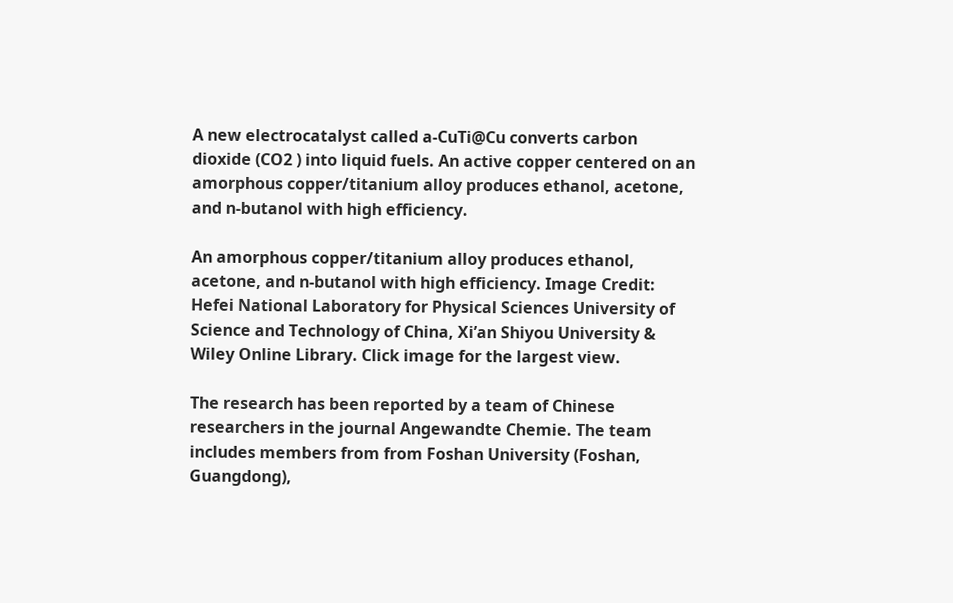A new electrocatalyst called a-CuTi@Cu converts carbon dioxide (CO2 ) into liquid fuels. An active copper centered on an amorphous copper/titanium alloy produces ethanol, acetone, and n-butanol with high efficiency.

An amorphous copper/titanium alloy produces ethanol, acetone, and n-butanol with high efficiency. Image Credit: Hefei National Laboratory for Physical Sciences University of Science and Technology of China, Xi’an Shiyou University & Wiley Online Library. Click image for the largest view.

The research has been reported by a team of Chinese researchers in the journal Angewandte Chemie. The team includes members from from Foshan University (Foshan, Guangdong),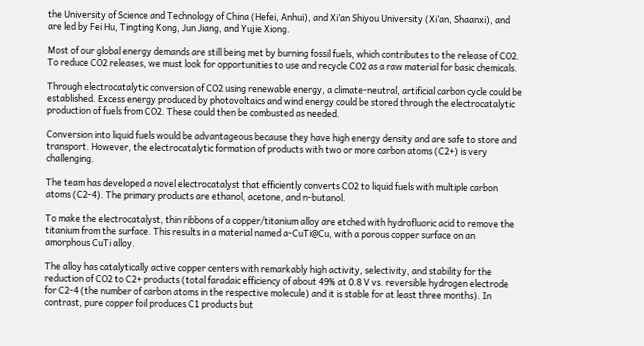the University of Science and Technology of China (Hefei, Anhui), and Xi’an Shiyou University (Xi’an, Shaanxi), and are led by Fei Hu, Tingting Kong, Jun Jiang, and Yujie Xiong.

Most of our global energy demands are still being met by burning fossil fuels, which contributes to the release of CO2. To reduce CO2 releases, we must look for opportunities to use and recycle CO2 as a raw material for basic chemicals.

Through electrocatalytic conversion of CO2 using renewable energy, a climate-neutral, artificial carbon cycle could be established. Excess energy produced by photovoltaics and wind energy could be stored through the electrocatalytic production of fuels from CO2. These could then be combusted as needed.

Conversion into liquid fuels would be advantageous because they have high energy density and are safe to store and transport. However, the electrocatalytic formation of products with two or more carbon atoms (C2+) is very challenging.

The team has developed a novel electrocatalyst that efficiently converts CO2 to liquid fuels with multiple carbon atoms (C2-4). The primary products are ethanol, acetone, and n-butanol.

To make the electrocatalyst, thin ribbons of a copper/titanium alloy are etched with hydrofluoric acid to remove the titanium from the surface. This results in a material named a-CuTi@Cu, with a porous copper surface on an amorphous CuTi alloy.

The alloy has catalytically active copper centers with remarkably high activity, selectivity, and stability for the reduction of CO2 to C2+ products (total faradaic efficiency of about 49% at 0.8 V vs. reversible hydrogen electrode for C2-4 (the number of carbon atoms in the respective molecule) and it is stable for at least three months). In contrast, pure copper foil produces C1 products but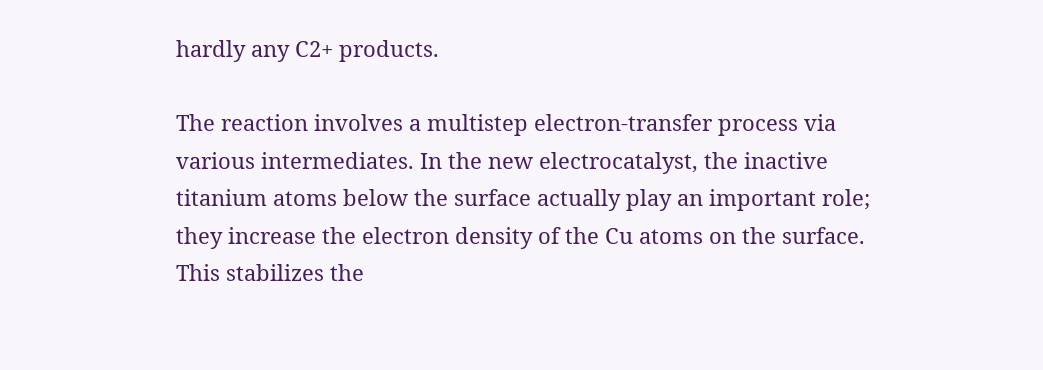hardly any C2+ products.

The reaction involves a multistep electron-transfer process via various intermediates. In the new electrocatalyst, the inactive titanium atoms below the surface actually play an important role; they increase the electron density of the Cu atoms on the surface. This stabilizes the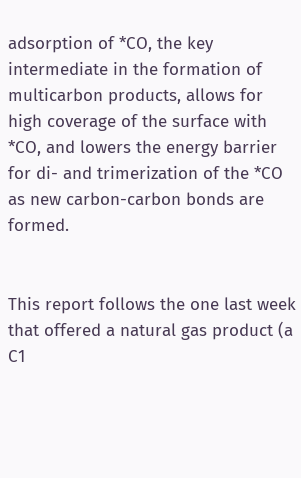adsorption of *CO, the key intermediate in the formation of multicarbon products, allows for high coverage of the surface with *CO, and lowers the energy barrier for di- and trimerization of the *CO as new carbon-carbon bonds are formed.


This report follows the one last week that offered a natural gas product (a C1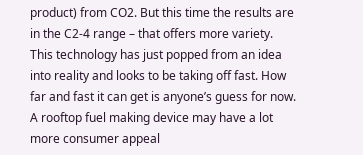product) from CO2. But this time the results are in the C2-4 range – that offers more variety. This technology has just popped from an idea into reality and looks to be taking off fast. How far and fast it can get is anyone’s guess for now. A rooftop fuel making device may have a lot more consumer appeal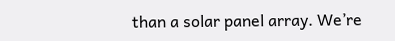than a solar panel array. We’re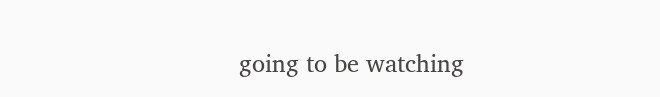going to be watching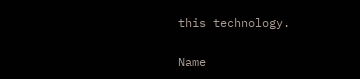this technology.


Name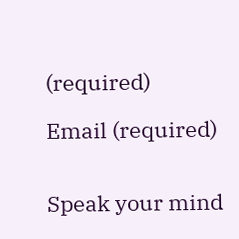(required)

Email (required)


Speak your mind